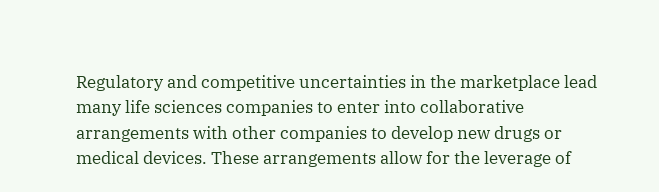Regulatory and competitive uncertainties in the marketplace lead many life sciences companies to enter into collaborative arrangements with other companies to develop new drugs or medical devices. These arrangements allow for the leverage of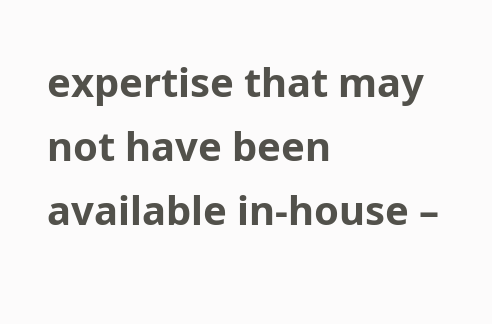expertise that may not have been available in-house –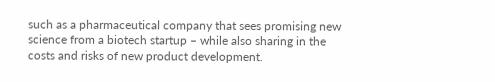such as a pharmaceutical company that sees promising new science from a biotech startup – while also sharing in the costs and risks of new product development.